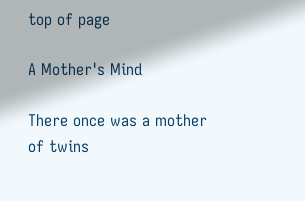top of page

A Mother's Mind

There once was a mother of twins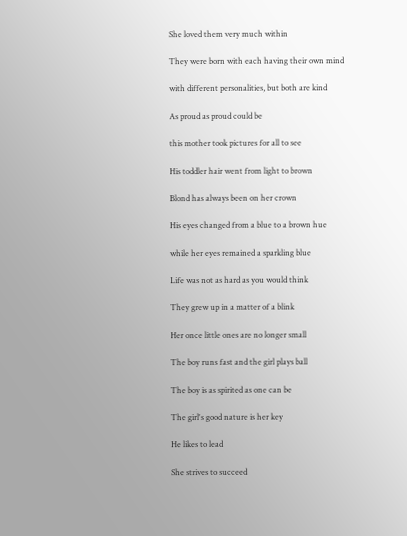She loved them very much within

They were born with each having their own mind

with different personalities, but both are kind

As proud as proud could be

this mother took pictures for all to see

His toddler hair went from light to brown

Blond has always been on her crown

His eyes changed from a blue to a brown hue

while her eyes remained a sparkling blue

Life was not as hard as you would think

They grew up in a matter of a blink

Her once little ones are no longer small

The boy runs fast and the girl plays ball

The boy is as spirited as one can be

The girl's good nature is her key

He likes to lead

She strives to succeed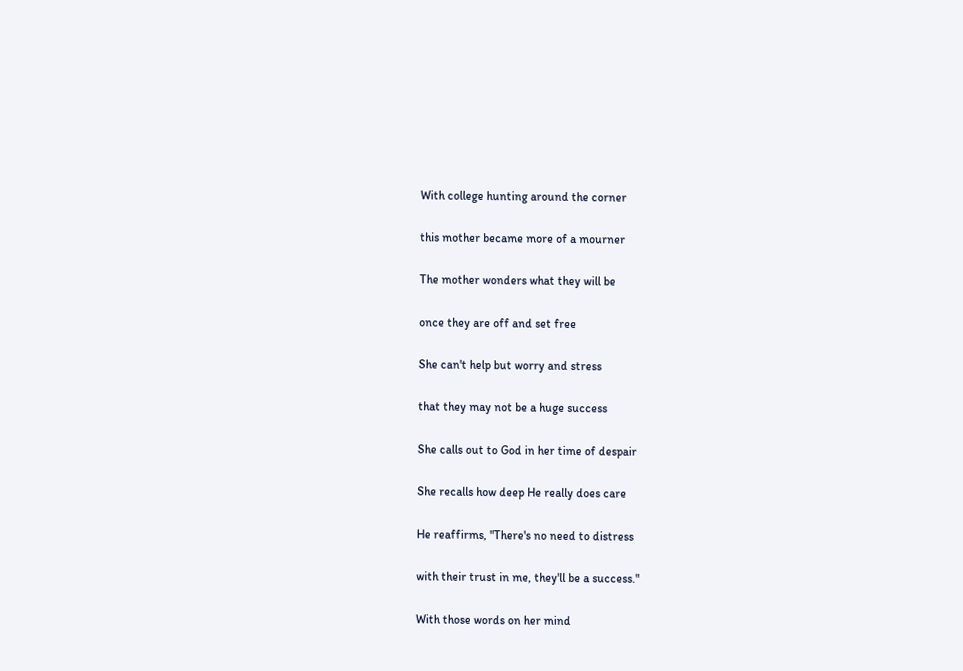With college hunting around the corner

this mother became more of a mourner

The mother wonders what they will be

once they are off and set free

She can't help but worry and stress

that they may not be a huge success

She calls out to God in her time of despair

She recalls how deep He really does care

He reaffirms, "There's no need to distress

with their trust in me, they'll be a success."

With those words on her mind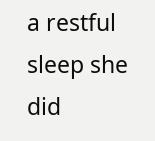a restful sleep she did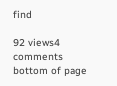find

92 views4 comments
bottom of page